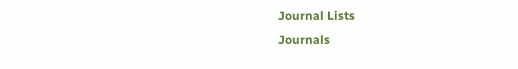Journal Lists
Journals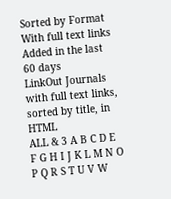Sorted by Format
With full text links
Added in the last 60 days
LinkOut Journals with full text links, sorted by title, in HTML
ALL & 3 A B C D E F G H I J K L M N O P Q R S T U V W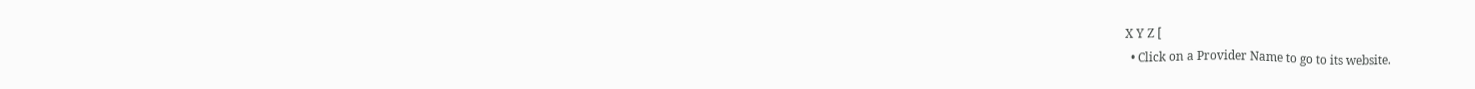X Y Z [
  • Click on a Provider Name to go to its website.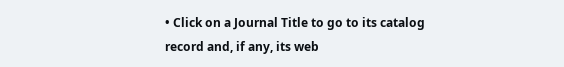• Click on a Journal Title to go to its catalog record and, if any, its web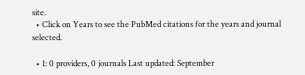site.
  • Click on Years to see the PubMed citations for the years and journal selected.

  • 1: 0 providers, 0 journals Last updated: September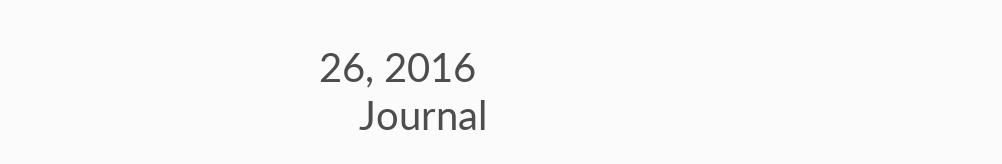26, 2016
    Journal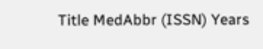Title MedAbbr (ISSN) Years